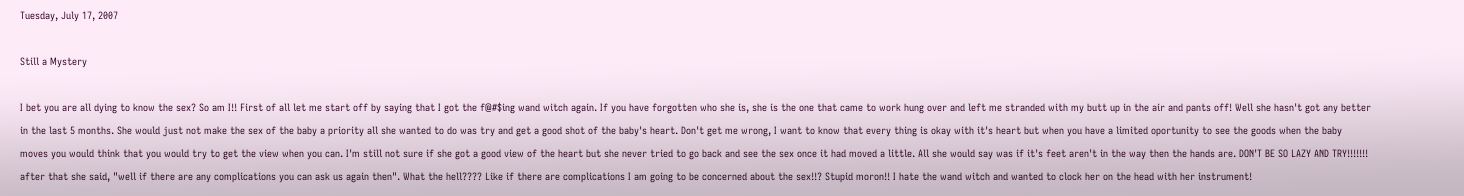Tuesday, July 17, 2007

Still a Mystery

I bet you are all dying to know the sex? So am I!! First of all let me start off by saying that I got the f@#$ing wand witch again. If you have forgotten who she is, she is the one that came to work hung over and left me stranded with my butt up in the air and pants off! Well she hasn't got any better in the last 5 months. She would just not make the sex of the baby a priority all she wanted to do was try and get a good shot of the baby's heart. Don't get me wrong, I want to know that every thing is okay with it's heart but when you have a limited oportunity to see the goods when the baby moves you would think that you would try to get the view when you can. I'm still not sure if she got a good view of the heart but she never tried to go back and see the sex once it had moved a little. All she would say was if it's feet aren't in the way then the hands are. DON'T BE SO LAZY AND TRY!!!!!!! after that she said, "well if there are any complications you can ask us again then". What the hell???? Like if there are complications I am going to be concerned about the sex!!? Stupid moron!! I hate the wand witch and wanted to clock her on the head with her instrument!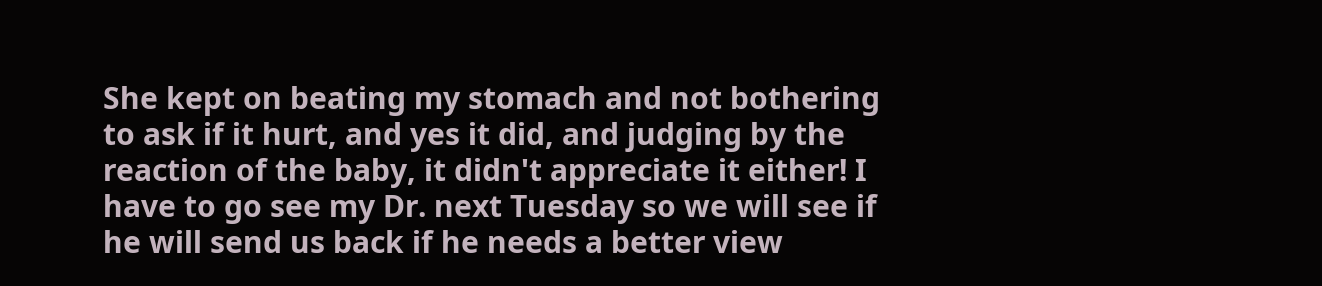She kept on beating my stomach and not bothering to ask if it hurt, and yes it did, and judging by the reaction of the baby, it didn't appreciate it either! I have to go see my Dr. next Tuesday so we will see if he will send us back if he needs a better view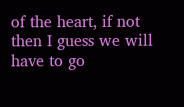of the heart, if not then I guess we will have to go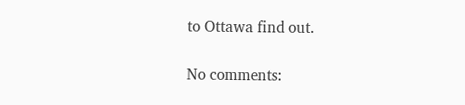to Ottawa find out.

No comments: